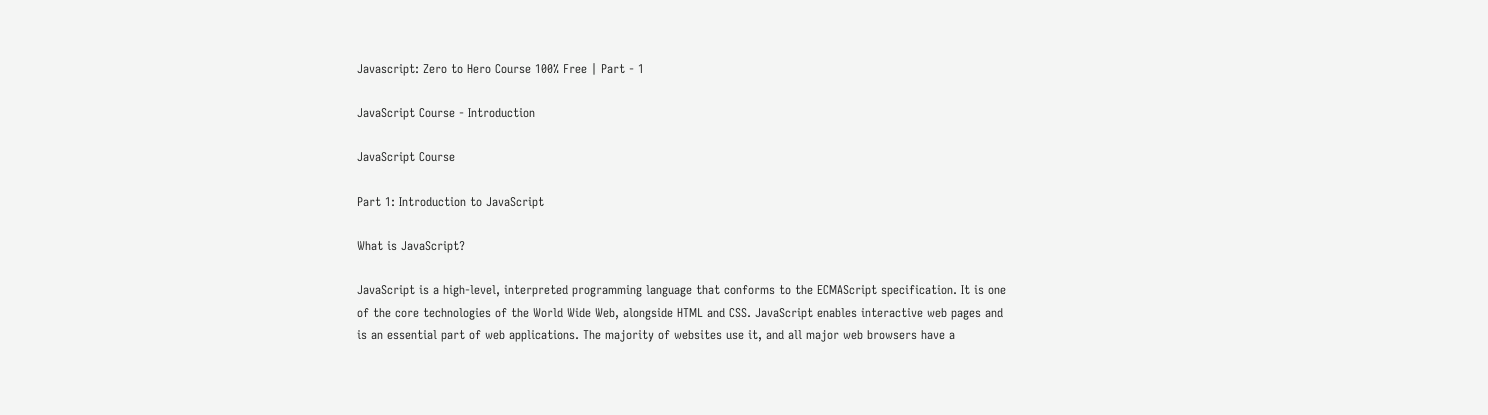Javascript: Zero to Hero Course 100% Free | Part - 1

JavaScript Course - Introduction

JavaScript Course

Part 1: Introduction to JavaScript

What is JavaScript?

JavaScript is a high-level, interpreted programming language that conforms to the ECMAScript specification. It is one of the core technologies of the World Wide Web, alongside HTML and CSS. JavaScript enables interactive web pages and is an essential part of web applications. The majority of websites use it, and all major web browsers have a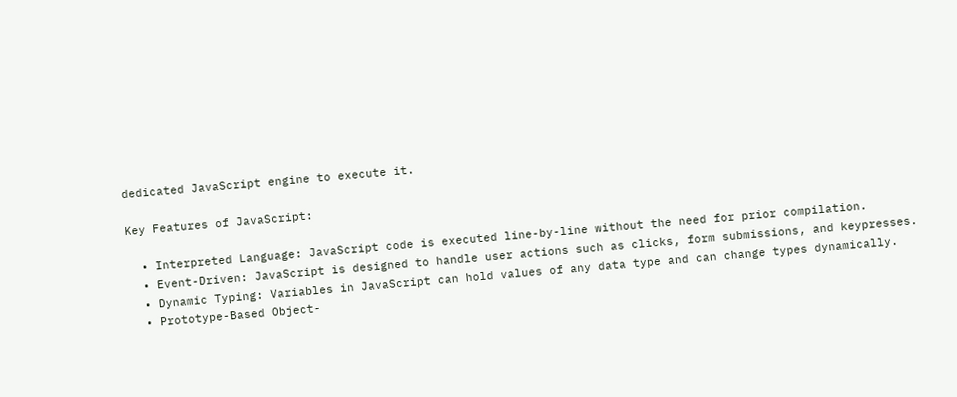dedicated JavaScript engine to execute it.

Key Features of JavaScript:

  • Interpreted Language: JavaScript code is executed line-by-line without the need for prior compilation.
  • Event-Driven: JavaScript is designed to handle user actions such as clicks, form submissions, and keypresses.
  • Dynamic Typing: Variables in JavaScript can hold values of any data type and can change types dynamically.
  • Prototype-Based Object-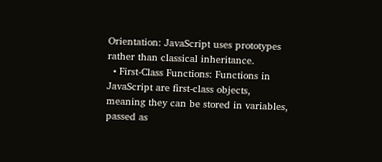Orientation: JavaScript uses prototypes rather than classical inheritance.
  • First-Class Functions: Functions in JavaScript are first-class objects, meaning they can be stored in variables, passed as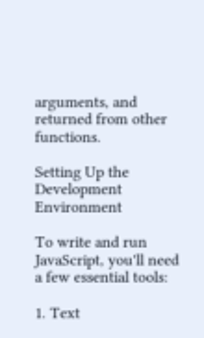arguments, and returned from other functions.

Setting Up the Development Environment

To write and run JavaScript, you'll need a few essential tools:

1. Text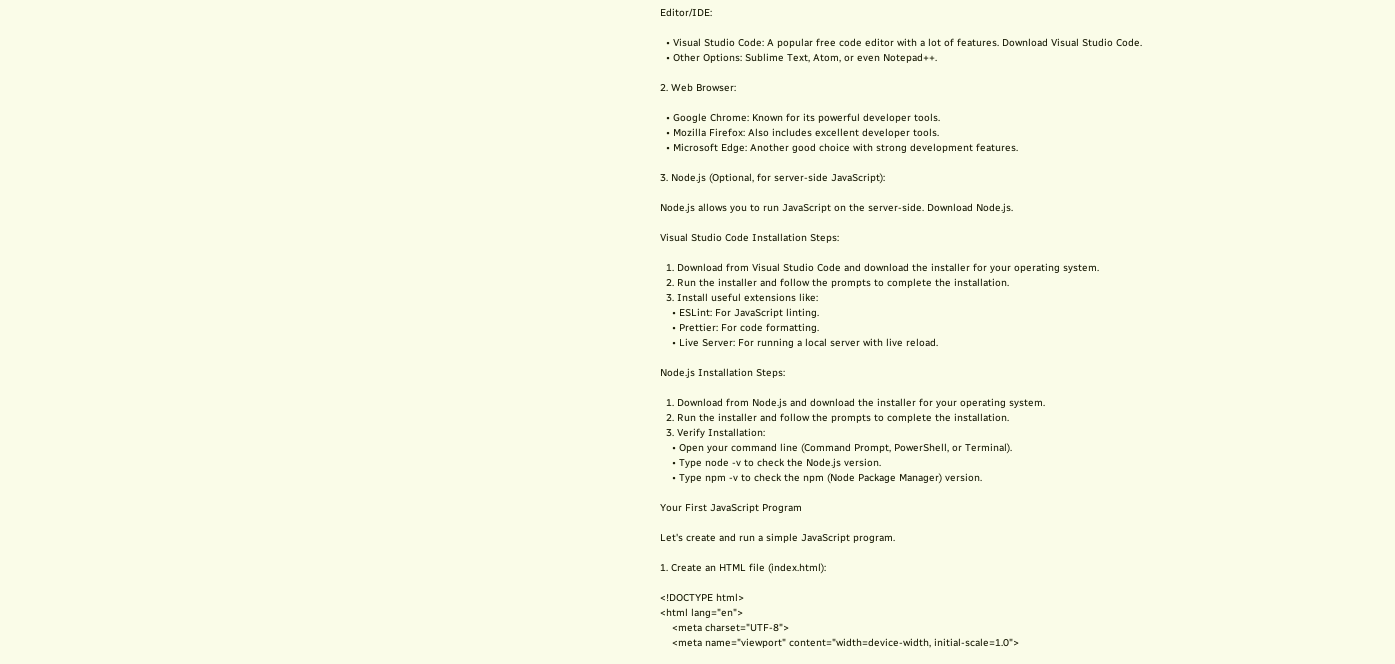Editor/IDE:

  • Visual Studio Code: A popular free code editor with a lot of features. Download Visual Studio Code.
  • Other Options: Sublime Text, Atom, or even Notepad++.

2. Web Browser:

  • Google Chrome: Known for its powerful developer tools.
  • Mozilla Firefox: Also includes excellent developer tools.
  • Microsoft Edge: Another good choice with strong development features.

3. Node.js (Optional, for server-side JavaScript):

Node.js allows you to run JavaScript on the server-side. Download Node.js.

Visual Studio Code Installation Steps:

  1. Download from Visual Studio Code and download the installer for your operating system.
  2. Run the installer and follow the prompts to complete the installation.
  3. Install useful extensions like:
    • ESLint: For JavaScript linting.
    • Prettier: For code formatting.
    • Live Server: For running a local server with live reload.

Node.js Installation Steps:

  1. Download from Node.js and download the installer for your operating system.
  2. Run the installer and follow the prompts to complete the installation.
  3. Verify Installation:
    • Open your command line (Command Prompt, PowerShell, or Terminal).
    • Type node -v to check the Node.js version.
    • Type npm -v to check the npm (Node Package Manager) version.

Your First JavaScript Program

Let's create and run a simple JavaScript program.

1. Create an HTML file (index.html):

<!DOCTYPE html>
<html lang="en">
    <meta charset="UTF-8">
    <meta name="viewport" content="width=device-width, initial-scale=1.0">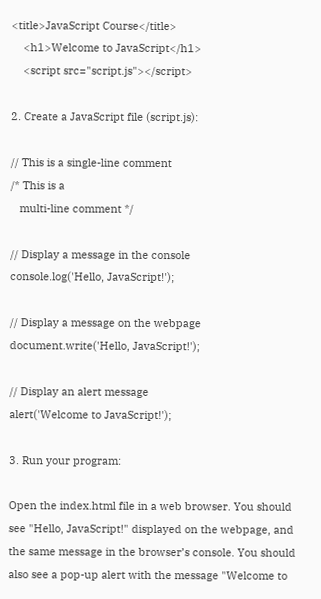<title>JavaScript Course</title>
    <h1>Welcome to JavaScript</h1>
    <script src="script.js"></script>

2. Create a JavaScript file (script.js):

// This is a single-line comment
/* This is a
   multi-line comment */

// Display a message in the console
console.log('Hello, JavaScript!');

// Display a message on the webpage
document.write('Hello, JavaScript!');

// Display an alert message
alert('Welcome to JavaScript!');

3. Run your program:

Open the index.html file in a web browser. You should see "Hello, JavaScript!" displayed on the webpage, and the same message in the browser’s console. You should also see a pop-up alert with the message "Welcome to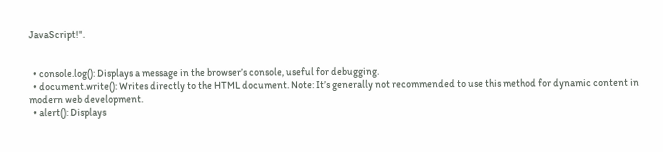JavaScript!".


  • console.log(): Displays a message in the browser’s console, useful for debugging.
  • document.write(): Writes directly to the HTML document. Note: It’s generally not recommended to use this method for dynamic content in modern web development.
  • alert(): Displays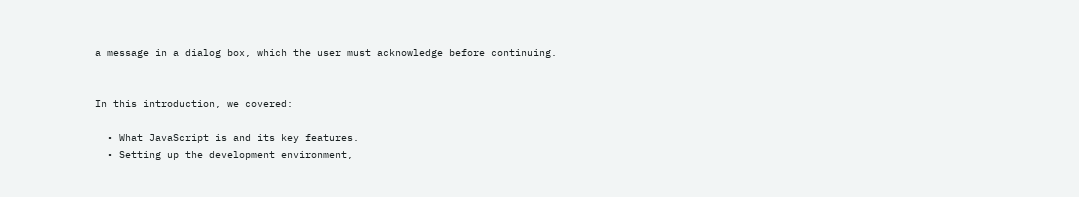a message in a dialog box, which the user must acknowledge before continuing.


In this introduction, we covered:

  • What JavaScript is and its key features.
  • Setting up the development environment,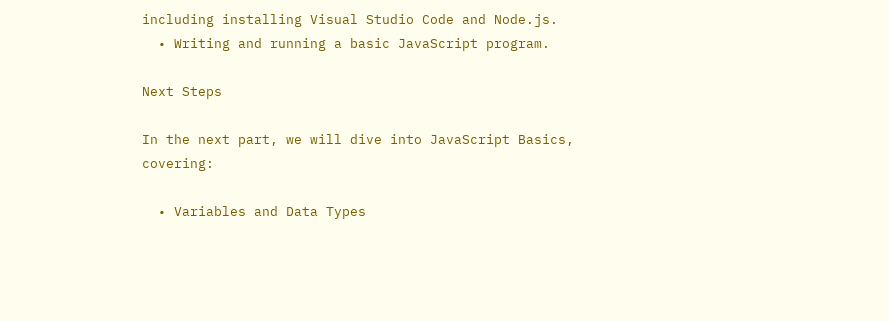including installing Visual Studio Code and Node.js.
  • Writing and running a basic JavaScript program.

Next Steps

In the next part, we will dive into JavaScript Basics, covering:

  • Variables and Data Types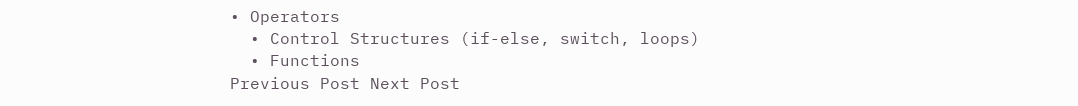• Operators
  • Control Structures (if-else, switch, loops)
  • Functions
Previous Post Next Post